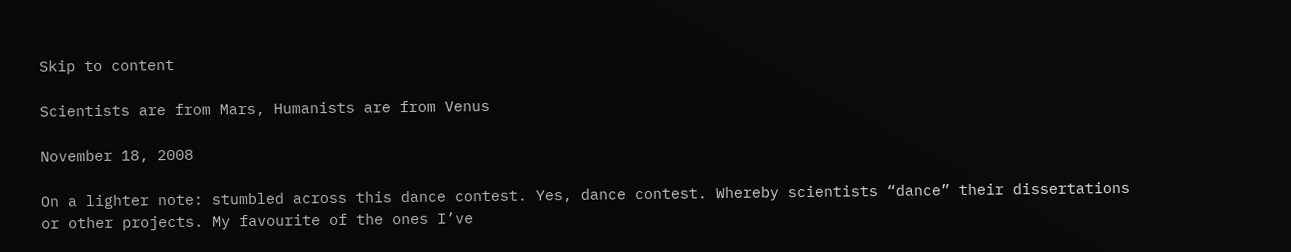Skip to content

Scientists are from Mars, Humanists are from Venus

November 18, 2008

On a lighter note: stumbled across this dance contest. Yes, dance contest. Whereby scientists “dance” their dissertations or other projects. My favourite of the ones I’ve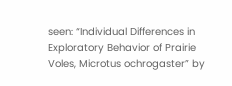seen: “Individual Differences in Exploratory Behavior of Prairie Voles, Microtus ochrogaster” by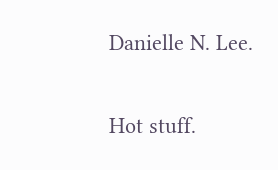Danielle N. Lee.

Hot stuff.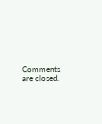Comments are closed.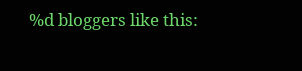%d bloggers like this: